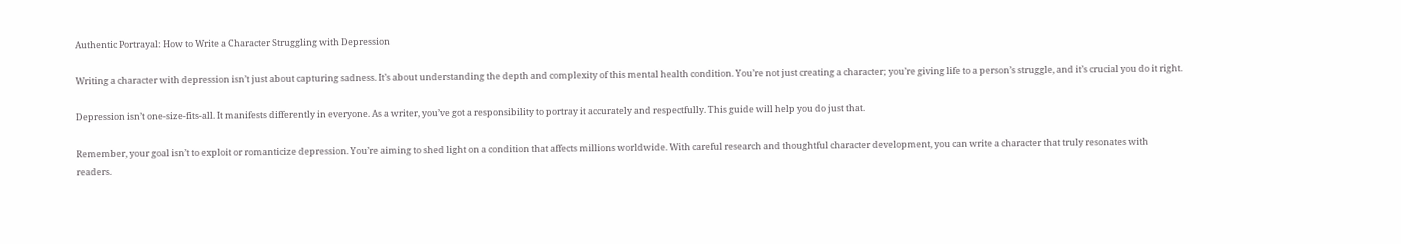Authentic Portrayal: How to Write a Character Struggling with Depression

Writing a character with depression isn’t just about capturing sadness. It’s about understanding the depth and complexity of this mental health condition. You’re not just creating a character; you’re giving life to a person’s struggle, and it’s crucial you do it right.

Depression isn’t one-size-fits-all. It manifests differently in everyone. As a writer, you’ve got a responsibility to portray it accurately and respectfully. This guide will help you do just that.

Remember, your goal isn’t to exploit or romanticize depression. You’re aiming to shed light on a condition that affects millions worldwide. With careful research and thoughtful character development, you can write a character that truly resonates with readers.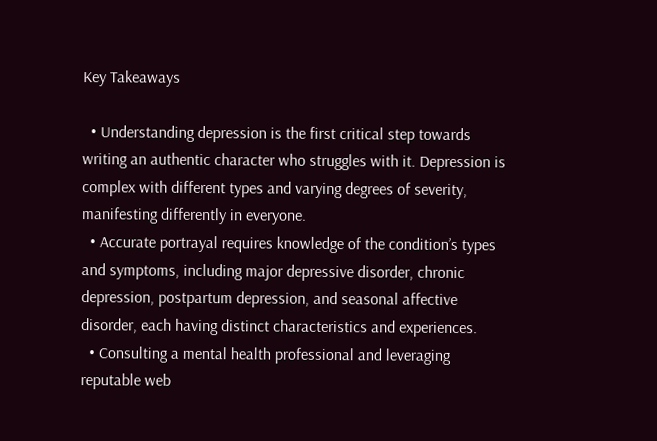Key Takeaways

  • Understanding depression is the first critical step towards writing an authentic character who struggles with it. Depression is complex with different types and varying degrees of severity, manifesting differently in everyone.
  • Accurate portrayal requires knowledge of the condition’s types and symptoms, including major depressive disorder, chronic depression, postpartum depression, and seasonal affective disorder, each having distinct characteristics and experiences.
  • Consulting a mental health professional and leveraging reputable web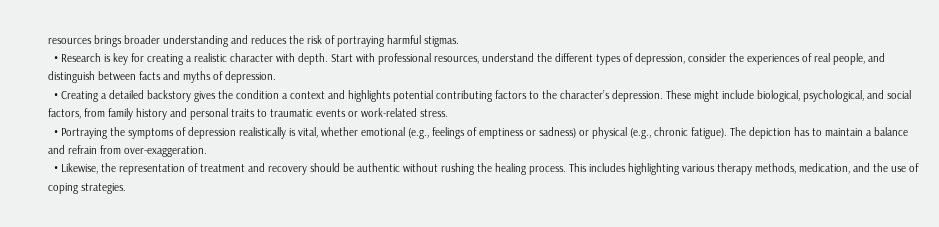resources brings broader understanding and reduces the risk of portraying harmful stigmas.
  • Research is key for creating a realistic character with depth. Start with professional resources, understand the different types of depression, consider the experiences of real people, and distinguish between facts and myths of depression.
  • Creating a detailed backstory gives the condition a context and highlights potential contributing factors to the character’s depression. These might include biological, psychological, and social factors, from family history and personal traits to traumatic events or work-related stress.
  • Portraying the symptoms of depression realistically is vital, whether emotional (e.g., feelings of emptiness or sadness) or physical (e.g., chronic fatigue). The depiction has to maintain a balance and refrain from over-exaggeration.
  • Likewise, the representation of treatment and recovery should be authentic without rushing the healing process. This includes highlighting various therapy methods, medication, and the use of coping strategies.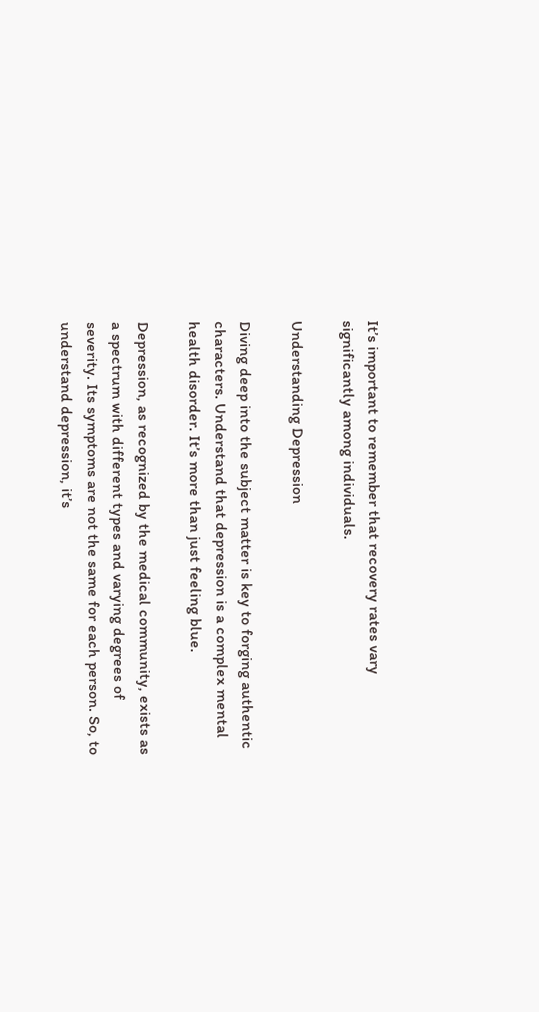It’s important to remember that recovery rates vary significantly among individuals.

Understanding Depression

Diving deep into the subject matter is key to forging authentic characters. Understand that depression is a complex mental health disorder. It’s more than just feeling blue.

Depression, as recognized by the medical community, exists as a spectrum with different types and varying degrees of severity. Its symptoms are not the same for each person. So, to understand depression, it’s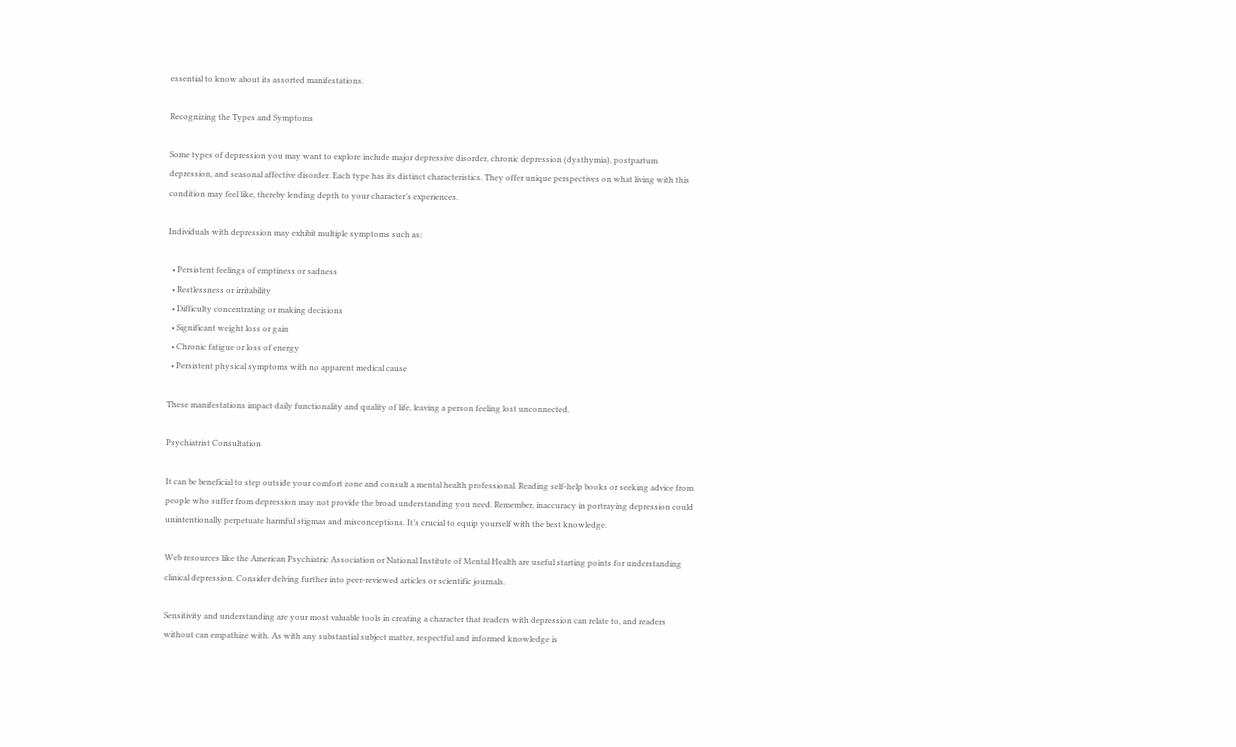essential to know about its assorted manifestations.

Recognizing the Types and Symptoms

Some types of depression you may want to explore include major depressive disorder, chronic depression (dysthymia), postpartum depression, and seasonal affective disorder. Each type has its distinct characteristics. They offer unique perspectives on what living with this condition may feel like, thereby lending depth to your character’s experiences.

Individuals with depression may exhibit multiple symptoms such as:

  • Persistent feelings of emptiness or sadness
  • Restlessness or irritability
  • Difficulty concentrating or making decisions
  • Significant weight loss or gain
  • Chronic fatigue or loss of energy
  • Persistent physical symptoms with no apparent medical cause

These manifestations impact daily functionality and quality of life, leaving a person feeling lost unconnected.

Psychiatrist Consultation

It can be beneficial to step outside your comfort zone and consult a mental health professional. Reading self-help books or seeking advice from people who suffer from depression may not provide the broad understanding you need. Remember, inaccuracy in portraying depression could unintentionally perpetuate harmful stigmas and misconceptions. It’s crucial to equip yourself with the best knowledge.

Web resources like the American Psychiatric Association or National Institute of Mental Health are useful starting points for understanding clinical depression. Consider delving further into peer-reviewed articles or scientific journals.

Sensitivity and understanding are your most valuable tools in creating a character that readers with depression can relate to, and readers without can empathize with. As with any substantial subject matter, respectful and informed knowledge is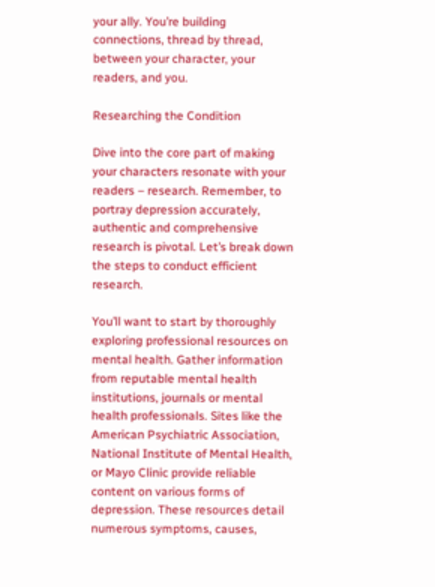your ally. You’re building connections, thread by thread, between your character, your readers, and you.

Researching the Condition

Dive into the core part of making your characters resonate with your readers – research. Remember, to portray depression accurately, authentic and comprehensive research is pivotal. Let’s break down the steps to conduct efficient research.

You’ll want to start by thoroughly exploring professional resources on mental health. Gather information from reputable mental health institutions, journals or mental health professionals. Sites like the American Psychiatric Association, National Institute of Mental Health, or Mayo Clinic provide reliable content on various forms of depression. These resources detail numerous symptoms, causes,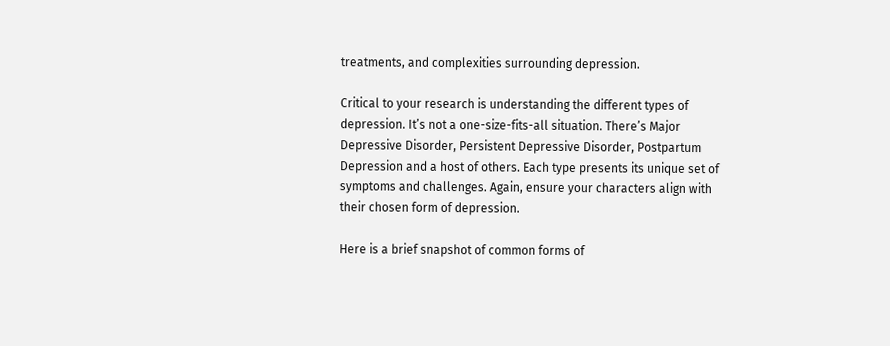treatments, and complexities surrounding depression.

Critical to your research is understanding the different types of depression. It’s not a one-size-fits-all situation. There’s Major Depressive Disorder, Persistent Depressive Disorder, Postpartum Depression and a host of others. Each type presents its unique set of symptoms and challenges. Again, ensure your characters align with their chosen form of depression.

Here is a brief snapshot of common forms of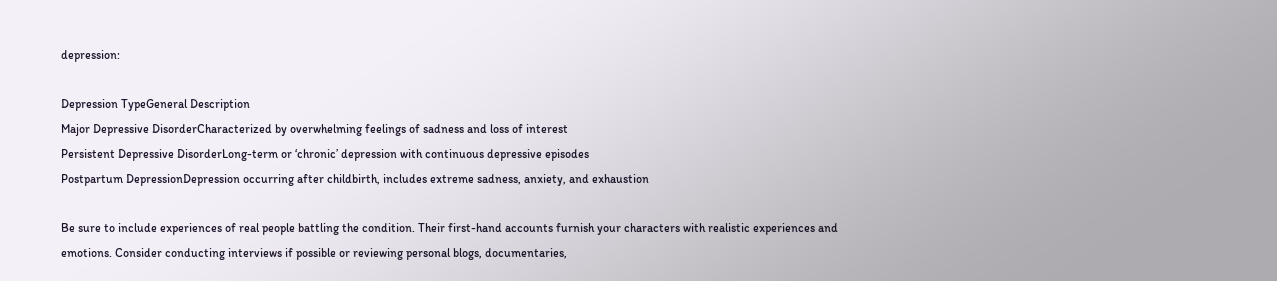depression:

Depression TypeGeneral Description
Major Depressive DisorderCharacterized by overwhelming feelings of sadness and loss of interest
Persistent Depressive DisorderLong-term or ‘chronic’ depression with continuous depressive episodes
Postpartum DepressionDepression occurring after childbirth, includes extreme sadness, anxiety, and exhaustion

Be sure to include experiences of real people battling the condition. Their first-hand accounts furnish your characters with realistic experiences and emotions. Consider conducting interviews if possible or reviewing personal blogs, documentaries,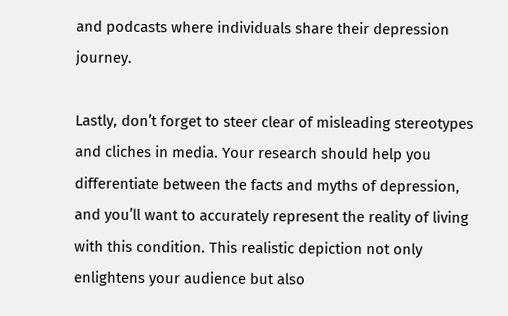and podcasts where individuals share their depression journey.

Lastly, don’t forget to steer clear of misleading stereotypes and cliches in media. Your research should help you differentiate between the facts and myths of depression, and you’ll want to accurately represent the reality of living with this condition. This realistic depiction not only enlightens your audience but also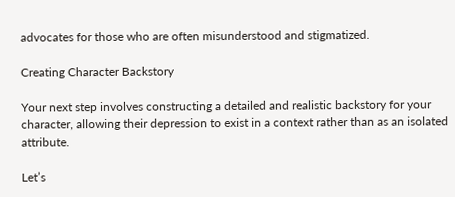advocates for those who are often misunderstood and stigmatized.

Creating Character Backstory

Your next step involves constructing a detailed and realistic backstory for your character, allowing their depression to exist in a context rather than as an isolated attribute.

Let’s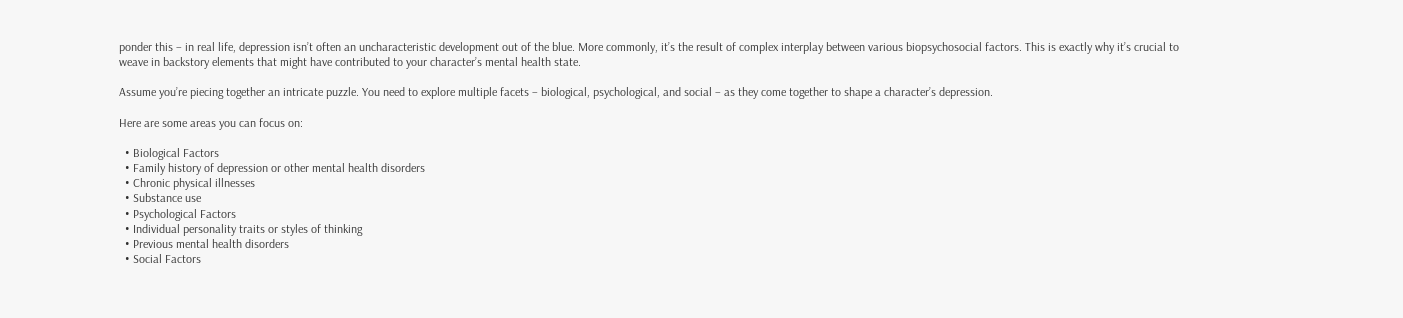ponder this – in real life, depression isn’t often an uncharacteristic development out of the blue. More commonly, it’s the result of complex interplay between various biopsychosocial factors. This is exactly why it’s crucial to weave in backstory elements that might have contributed to your character’s mental health state.

Assume you’re piecing together an intricate puzzle. You need to explore multiple facets – biological, psychological, and social – as they come together to shape a character’s depression.

Here are some areas you can focus on:

  • Biological Factors
  • Family history of depression or other mental health disorders
  • Chronic physical illnesses
  • Substance use
  • Psychological Factors
  • Individual personality traits or styles of thinking
  • Previous mental health disorders
  • Social Factors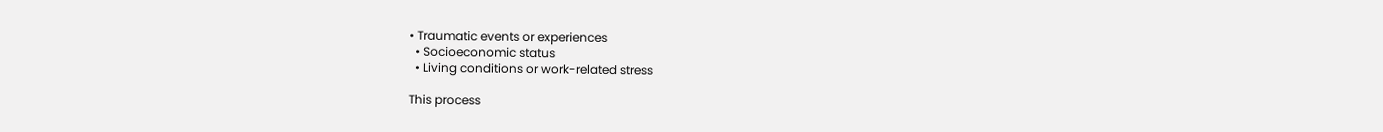• Traumatic events or experiences
  • Socioeconomic status
  • Living conditions or work-related stress

This process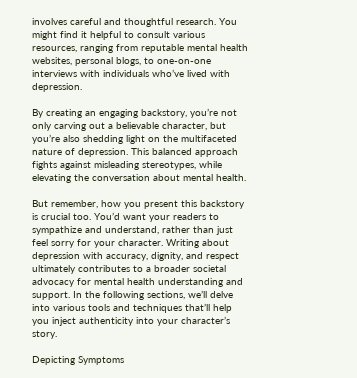involves careful and thoughtful research. You might find it helpful to consult various resources, ranging from reputable mental health websites, personal blogs, to one-on-one interviews with individuals who’ve lived with depression.

By creating an engaging backstory, you’re not only carving out a believable character, but you’re also shedding light on the multifaceted nature of depression. This balanced approach fights against misleading stereotypes, while elevating the conversation about mental health.

But remember, how you present this backstory is crucial too. You’d want your readers to sympathize and understand, rather than just feel sorry for your character. Writing about depression with accuracy, dignity, and respect ultimately contributes to a broader societal advocacy for mental health understanding and support. In the following sections, we’ll delve into various tools and techniques that’ll help you inject authenticity into your character’s story.

Depicting Symptoms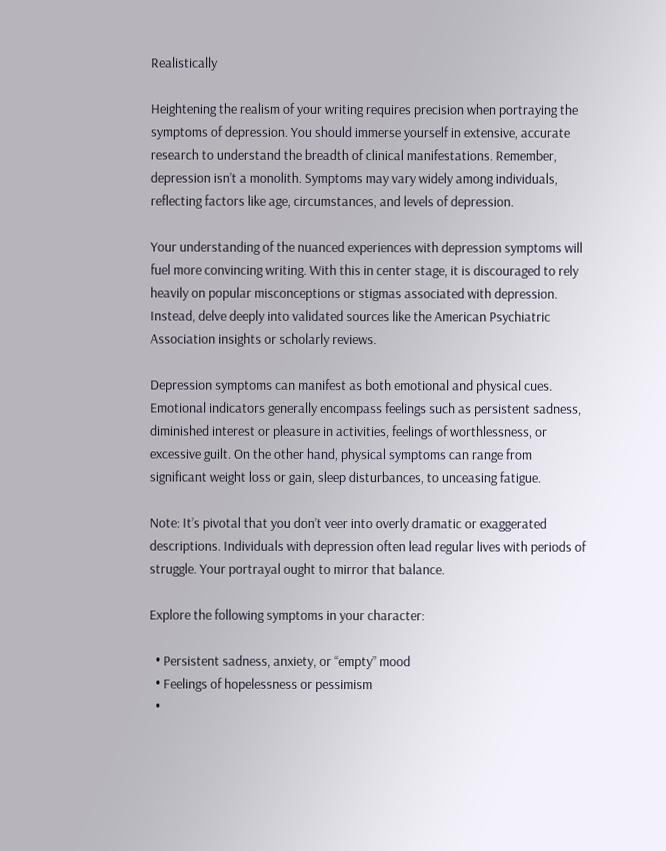Realistically

Heightening the realism of your writing requires precision when portraying the symptoms of depression. You should immerse yourself in extensive, accurate research to understand the breadth of clinical manifestations. Remember, depression isn’t a monolith. Symptoms may vary widely among individuals, reflecting factors like age, circumstances, and levels of depression.

Your understanding of the nuanced experiences with depression symptoms will fuel more convincing writing. With this in center stage, it is discouraged to rely heavily on popular misconceptions or stigmas associated with depression. Instead, delve deeply into validated sources like the American Psychiatric Association insights or scholarly reviews.

Depression symptoms can manifest as both emotional and physical cues. Emotional indicators generally encompass feelings such as persistent sadness, diminished interest or pleasure in activities, feelings of worthlessness, or excessive guilt. On the other hand, physical symptoms can range from significant weight loss or gain, sleep disturbances, to unceasing fatigue.

Note: It’s pivotal that you don’t veer into overly dramatic or exaggerated descriptions. Individuals with depression often lead regular lives with periods of struggle. Your portrayal ought to mirror that balance.

Explore the following symptoms in your character:

  • Persistent sadness, anxiety, or “empty” mood
  • Feelings of hopelessness or pessimism
  •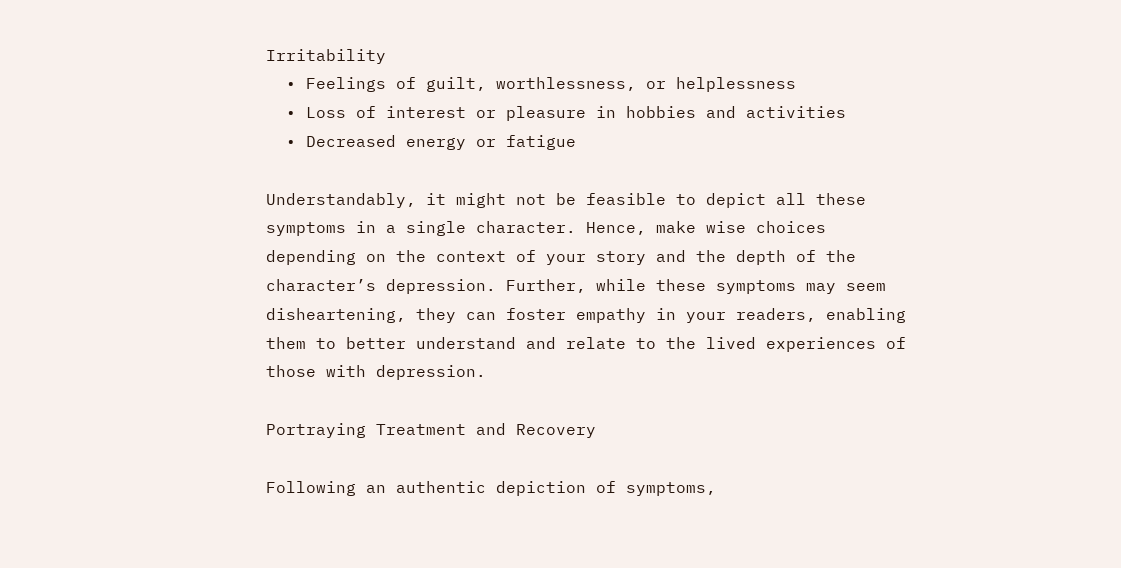Irritability
  • Feelings of guilt, worthlessness, or helplessness
  • Loss of interest or pleasure in hobbies and activities
  • Decreased energy or fatigue

Understandably, it might not be feasible to depict all these symptoms in a single character. Hence, make wise choices depending on the context of your story and the depth of the character’s depression. Further, while these symptoms may seem disheartening, they can foster empathy in your readers, enabling them to better understand and relate to the lived experiences of those with depression.

Portraying Treatment and Recovery

Following an authentic depiction of symptoms,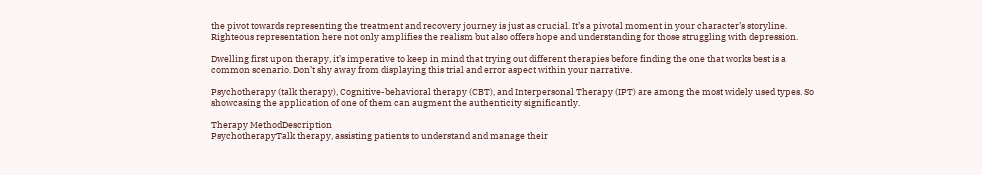the pivot towards representing the treatment and recovery journey is just as crucial. It’s a pivotal moment in your character’s storyline. Righteous representation here not only amplifies the realism but also offers hope and understanding for those struggling with depression.

Dwelling first upon therapy, it’s imperative to keep in mind that trying out different therapies before finding the one that works best is a common scenario. Don’t shy away from displaying this trial and error aspect within your narrative.

Psychotherapy (talk therapy), Cognitive-behavioral therapy (CBT), and Interpersonal Therapy (IPT) are among the most widely used types. So showcasing the application of one of them can augment the authenticity significantly.

Therapy MethodDescription
PsychotherapyTalk therapy, assisting patients to understand and manage their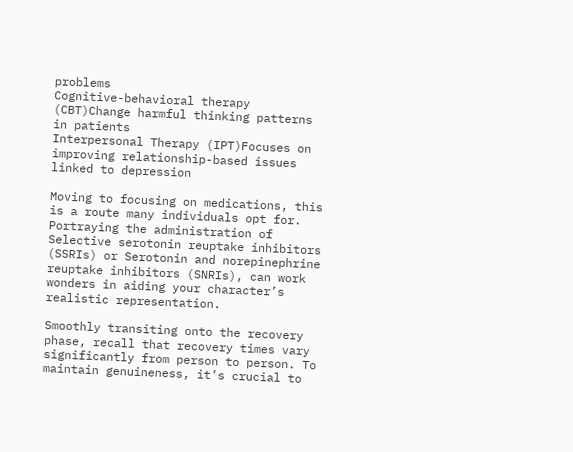problems
Cognitive-behavioral therapy (CBT)Change harmful thinking patterns in patients
Interpersonal Therapy (IPT)Focuses on improving relationship-based issues linked to depression

Moving to focusing on medications, this is a route many individuals opt for. Portraying the administration of Selective serotonin reuptake inhibitors (SSRIs) or Serotonin and norepinephrine reuptake inhibitors (SNRIs), can work wonders in aiding your character’s realistic representation.

Smoothly transiting onto the recovery phase, recall that recovery times vary significantly from person to person. To maintain genuineness, it’s crucial to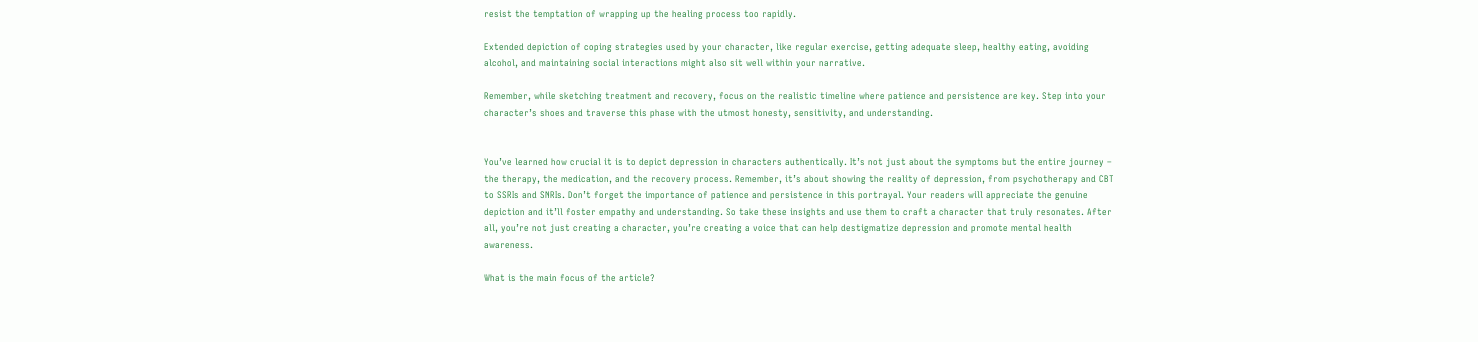resist the temptation of wrapping up the healing process too rapidly.

Extended depiction of coping strategies used by your character, like regular exercise, getting adequate sleep, healthy eating, avoiding alcohol, and maintaining social interactions might also sit well within your narrative.

Remember, while sketching treatment and recovery, focus on the realistic timeline where patience and persistence are key. Step into your character’s shoes and traverse this phase with the utmost honesty, sensitivity, and understanding.


You’ve learned how crucial it is to depict depression in characters authentically. It’s not just about the symptoms but the entire journey – the therapy, the medication, and the recovery process. Remember, it’s about showing the reality of depression, from psychotherapy and CBT to SSRIs and SNRIs. Don’t forget the importance of patience and persistence in this portrayal. Your readers will appreciate the genuine depiction and it’ll foster empathy and understanding. So take these insights and use them to craft a character that truly resonates. After all, you’re not just creating a character, you’re creating a voice that can help destigmatize depression and promote mental health awareness.

What is the main focus of the article?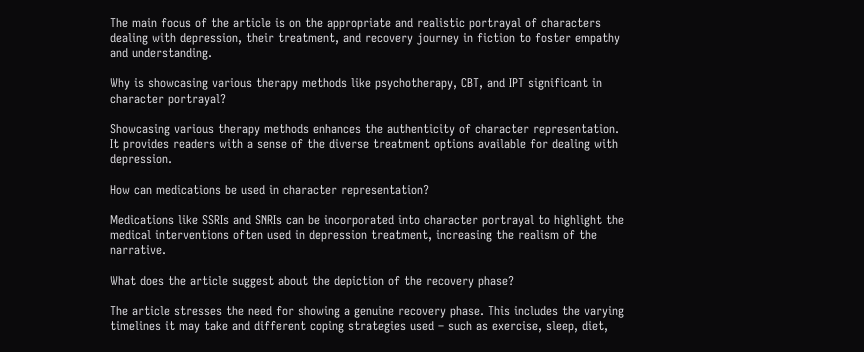The main focus of the article is on the appropriate and realistic portrayal of characters dealing with depression, their treatment, and recovery journey in fiction to foster empathy and understanding.

Why is showcasing various therapy methods like psychotherapy, CBT, and IPT significant in character portrayal?

Showcasing various therapy methods enhances the authenticity of character representation. It provides readers with a sense of the diverse treatment options available for dealing with depression.

How can medications be used in character representation?

Medications like SSRIs and SNRIs can be incorporated into character portrayal to highlight the medical interventions often used in depression treatment, increasing the realism of the narrative.

What does the article suggest about the depiction of the recovery phase?

The article stresses the need for showing a genuine recovery phase. This includes the varying timelines it may take and different coping strategies used – such as exercise, sleep, diet,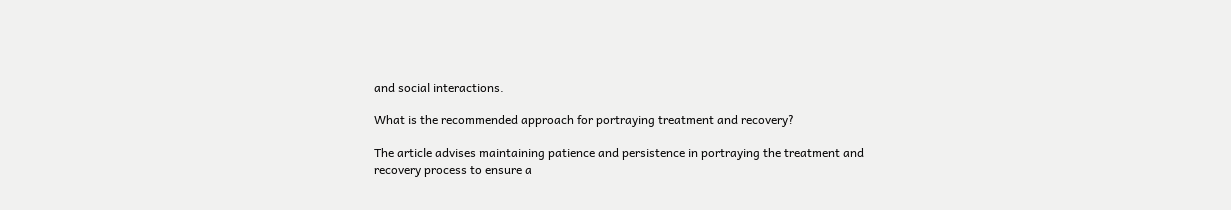and social interactions.

What is the recommended approach for portraying treatment and recovery?

The article advises maintaining patience and persistence in portraying the treatment and recovery process to ensure a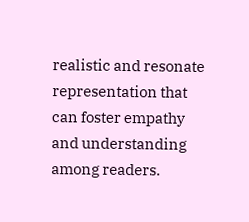realistic and resonate representation that can foster empathy and understanding among readers.